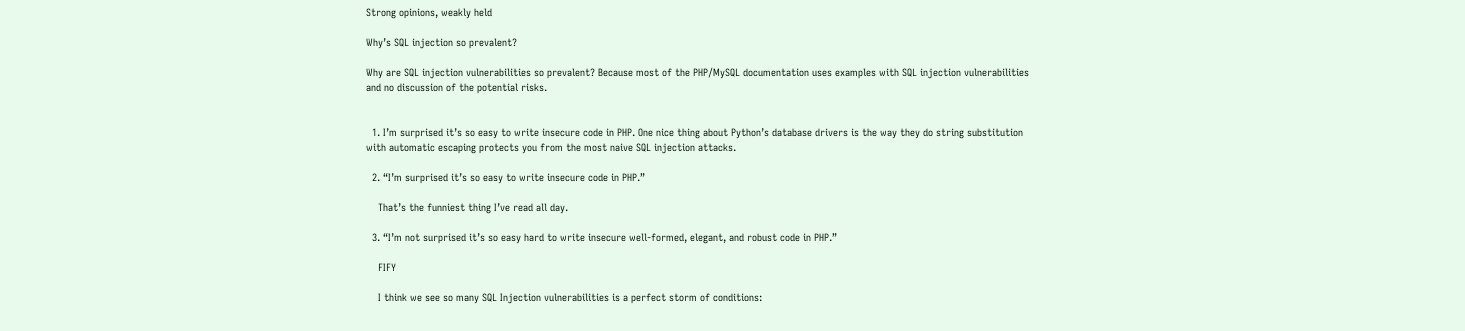Strong opinions, weakly held

Why’s SQL injection so prevalent?

Why are SQL injection vulnerabilities so prevalent? Because most of the PHP/MySQL documentation uses examples with SQL injection vulnerabilities and no discussion of the potential risks.


  1. I’m surprised it’s so easy to write insecure code in PHP. One nice thing about Python’s database drivers is the way they do string substitution with automatic escaping protects you from the most naive SQL injection attacks.

  2. “I’m surprised it’s so easy to write insecure code in PHP.”

    That’s the funniest thing I’ve read all day.

  3. “I’m not surprised it’s so easy hard to write insecure well-formed, elegant, and robust code in PHP.”

    FIFY

    I think we see so many SQL Injection vulnerabilities is a perfect storm of conditions: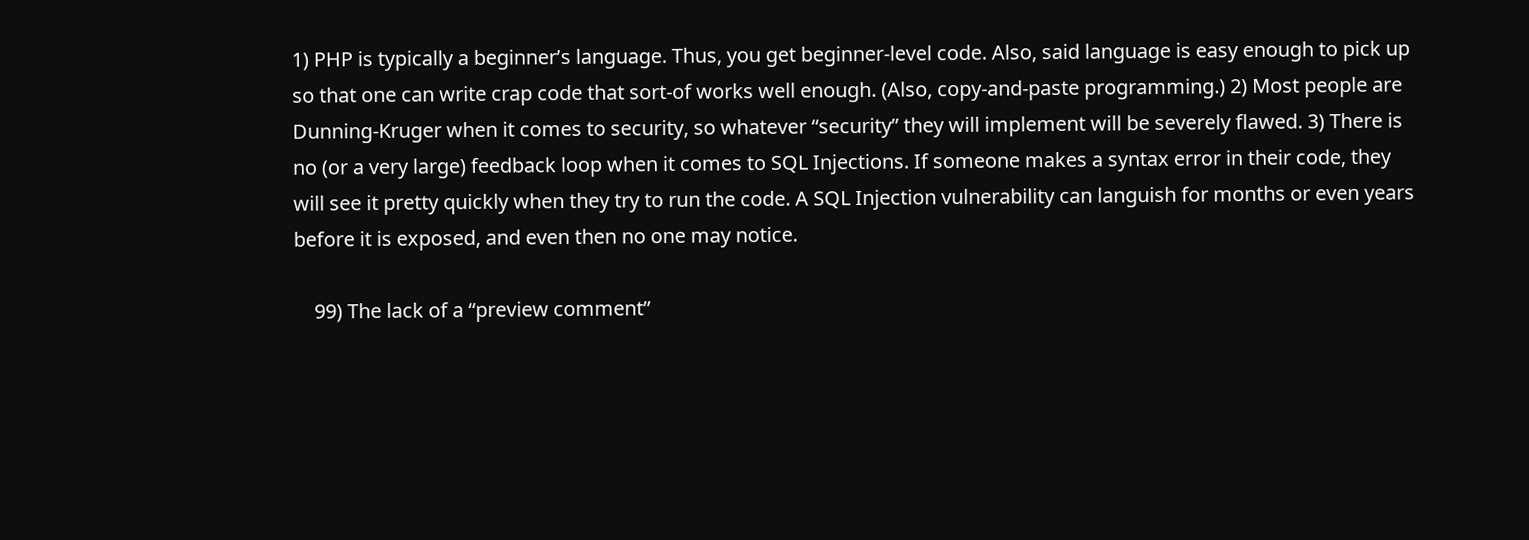1) PHP is typically a beginner’s language. Thus, you get beginner-level code. Also, said language is easy enough to pick up so that one can write crap code that sort-of works well enough. (Also, copy-and-paste programming.) 2) Most people are Dunning-Kruger when it comes to security, so whatever “security” they will implement will be severely flawed. 3) There is no (or a very large) feedback loop when it comes to SQL Injections. If someone makes a syntax error in their code, they will see it pretty quickly when they try to run the code. A SQL Injection vulnerability can languish for months or even years before it is exposed, and even then no one may notice.

    99) The lack of a “preview comment”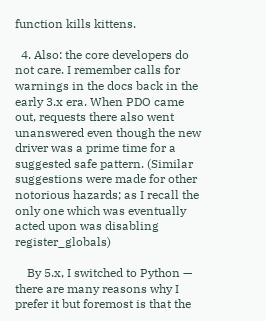function kills kittens.

  4. Also: the core developers do not care. I remember calls for warnings in the docs back in the early 3.x era. When PDO came out, requests there also went unanswered even though the new driver was a prime time for a suggested safe pattern. (Similar suggestions were made for other notorious hazards; as I recall the only one which was eventually acted upon was disabling register_globals)

    By 5.x, I switched to Python — there are many reasons why I prefer it but foremost is that the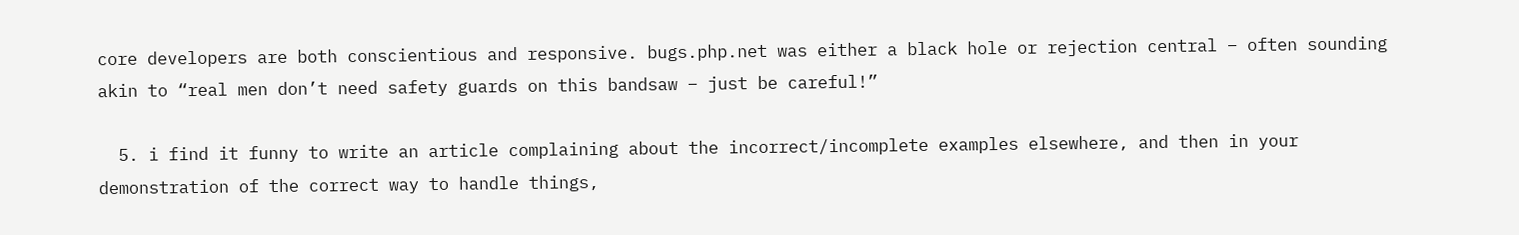core developers are both conscientious and responsive. bugs.php.net was either a black hole or rejection central – often sounding akin to “real men don’t need safety guards on this bandsaw – just be careful!”

  5. i find it funny to write an article complaining about the incorrect/incomplete examples elsewhere, and then in your demonstration of the correct way to handle things,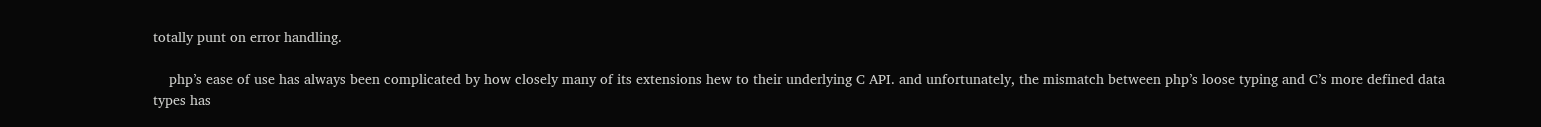totally punt on error handling.

    php’s ease of use has always been complicated by how closely many of its extensions hew to their underlying C API. and unfortunately, the mismatch between php’s loose typing and C’s more defined data types has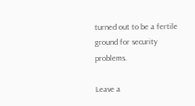turned out to be a fertile ground for security problems.

Leave a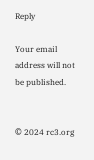Reply

Your email address will not be published.


© 2024 rc3.org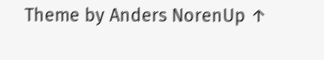Theme by Anders NorenUp ↑